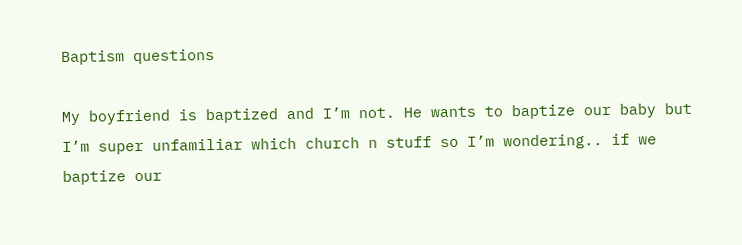Baptism questions

My boyfriend is baptized and I’m not. He wants to baptize our baby but I’m super unfamiliar which church n stuff so I’m wondering.. if we baptize our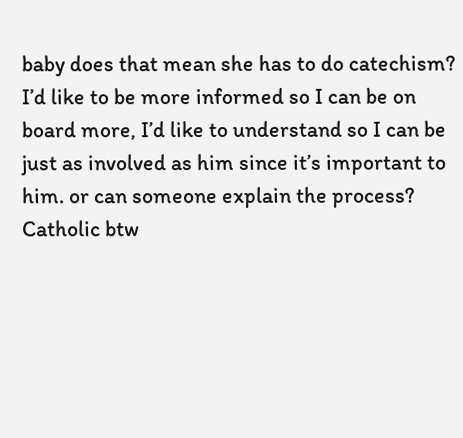baby does that mean she has to do catechism? I’d like to be more informed so I can be on board more, I’d like to understand so I can be just as involved as him since it’s important to him. or can someone explain the process? Catholic btw